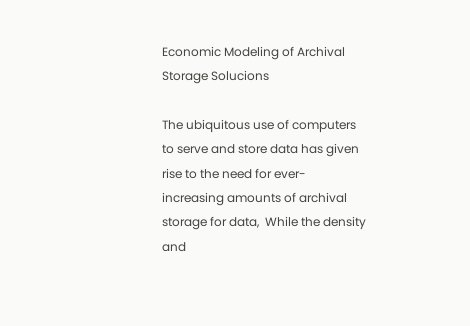Economic Modeling of Archival Storage Solucions

The ubiquitous use of computers to serve and store data has given rise to the need for ever-increasing amounts of archival storage for data,  While the density and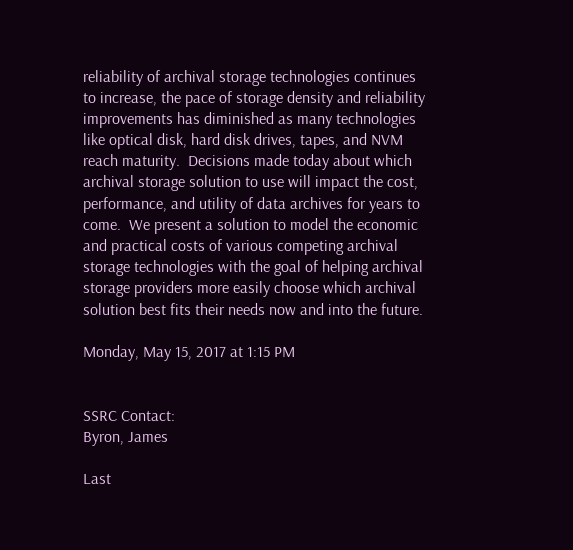reliability of archival storage technologies continues to increase, the pace of storage density and reliability improvements has diminished as many technologies like optical disk, hard disk drives, tapes, and NVM reach maturity.  Decisions made today about which archival storage solution to use will impact the cost, performance, and utility of data archives for years to come.  We present a solution to model the economic and practical costs of various competing archival storage technologies with the goal of helping archival storage providers more easily choose which archival solution best fits their needs now and into the future.

Monday, May 15, 2017 at 1:15 PM


SSRC Contact:
Byron, James

Last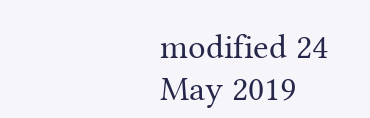modified 24 May 2019